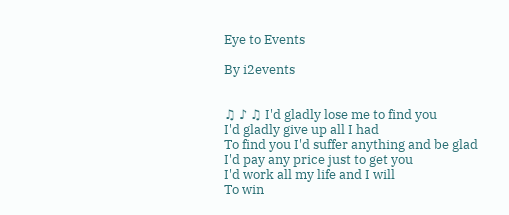Eye to Events

By i2events


♫ ♪ ♫ I'd gladly lose me to find you
I'd gladly give up all I had
To find you I'd suffer anything and be glad
I'd pay any price just to get you
I'd work all my life and I will
To win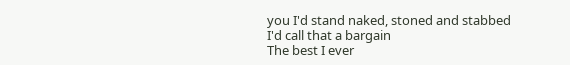you I'd stand naked, stoned and stabbed
I'd call that a bargain
The best I ever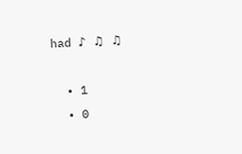had ♪ ♫ ♫

  • 1
  • 0